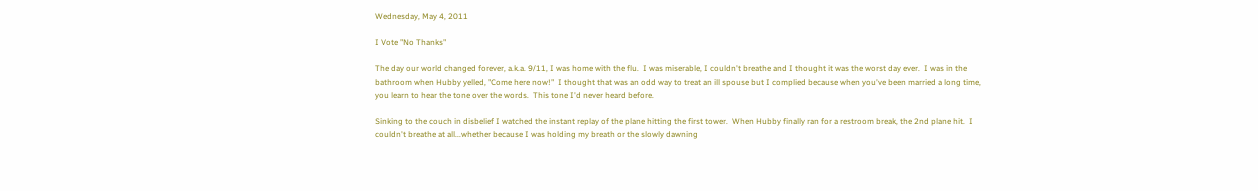Wednesday, May 4, 2011

I Vote "No Thanks"

The day our world changed forever, a.k.a. 9/11, I was home with the flu.  I was miserable, I couldn't breathe and I thought it was the worst day ever.  I was in the bathroom when Hubby yelled, "Come here now!"  I thought that was an odd way to treat an ill spouse but I complied because when you've been married a long time, you learn to hear the tone over the words.  This tone I'd never heard before.

Sinking to the couch in disbelief I watched the instant replay of the plane hitting the first tower.  When Hubby finally ran for a restroom break, the 2nd plane hit.  I couldn't breathe at all...whether because I was holding my breath or the slowly dawning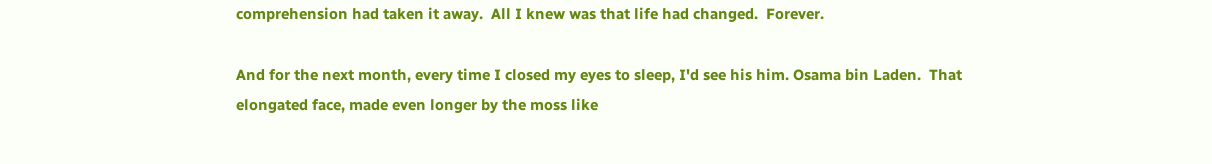comprehension had taken it away.  All I knew was that life had changed.  Forever.

And for the next month, every time I closed my eyes to sleep, I'd see his him. Osama bin Laden.  That elongated face, made even longer by the moss like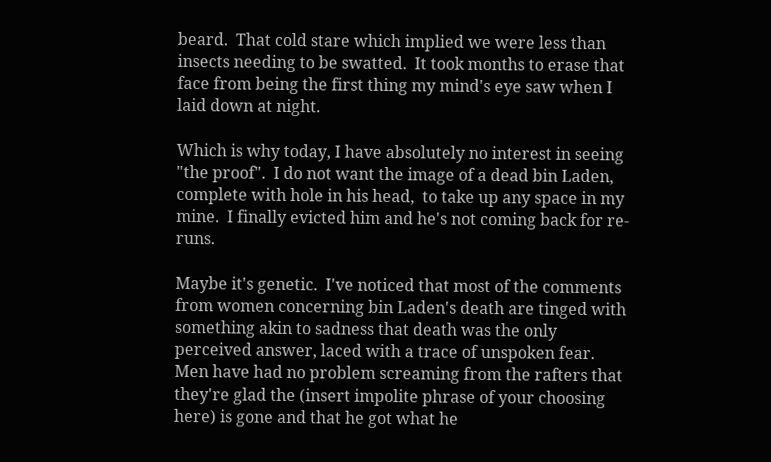beard.  That cold stare which implied we were less than insects needing to be swatted.  It took months to erase that face from being the first thing my mind's eye saw when I laid down at night.

Which is why today, I have absolutely no interest in seeing "the proof".  I do not want the image of a dead bin Laden, complete with hole in his head,  to take up any space in my mine.  I finally evicted him and he's not coming back for re-runs.

Maybe it's genetic.  I've noticed that most of the comments from women concerning bin Laden's death are tinged with something akin to sadness that death was the only perceived answer, laced with a trace of unspoken fear.  Men have had no problem screaming from the rafters that they're glad the (insert impolite phrase of your choosing here) is gone and that he got what he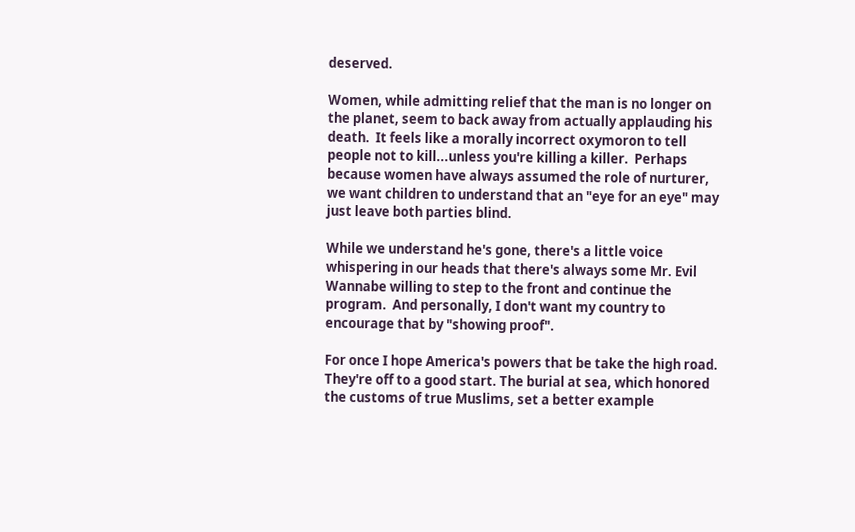deserved.

Women, while admitting relief that the man is no longer on the planet, seem to back away from actually applauding his death.  It feels like a morally incorrect oxymoron to tell people not to kill...unless you're killing a killer.  Perhaps because women have always assumed the role of nurturer, we want children to understand that an "eye for an eye" may just leave both parties blind.

While we understand he's gone, there's a little voice whispering in our heads that there's always some Mr. Evil Wannabe willing to step to the front and continue the program.  And personally, I don't want my country to encourage that by "showing proof".

For once I hope America's powers that be take the high road.  They're off to a good start. The burial at sea, which honored the customs of true Muslims, set a better example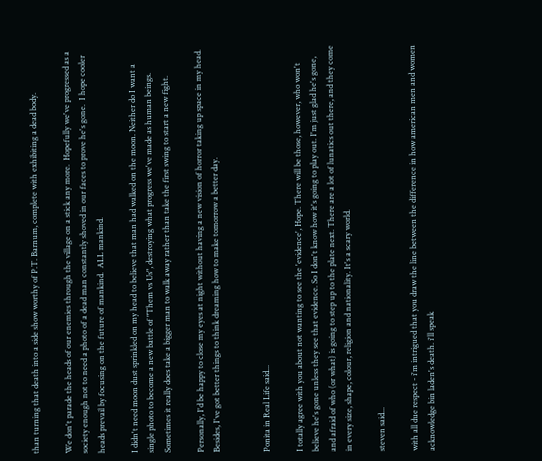than turning that death into a side show worthy of P.T. Barnum, complete with exhibiting a dead body.

We don't parade the heads of our enemies through the village on a stick any more.  Hopefully we've progressed as a society enough not to need a photo of a dead man constantly shoved in our faces to prove he's gone.  I hope cooler heads prevail by focusing on the future of mankind.  ALL mankind.

I didn't need moon dust sprinkled on my head to believe that man had walked on the moon. Neither do I want a single photo to become a new battle of "Them vs Us", destroying what progress we've made as human beings.  Sometimes it really does take a bigger man to walk away rather than take the first swing to start a new fight.

Personally, I'd be happy to close my eyes at night without having a new vision of horror taking up space in my head.  Besides, I've got better things to think dreaming how to make tomorrow a better day.


Ponita in Real Life said...

I totally agree with you about not wanting to see the 'evidence', Hope. There will be those, however, who won't believe he's gone unless they see that evidence. So I don't know how it's going to play out. I'm just glad he's gone, and afraid of who (or what) is going to step up to the plate next. There are a lot of lunatics out there, and they come in every size, shape, colour, religion and nationality. It's a scary world.

steven said...

with all due respect - i'm intrigued that you draw the line between the difference in how american men and women acknowledge bin laden's death. i'll speak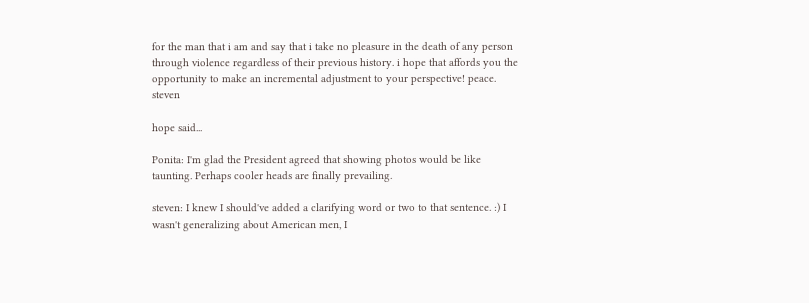for the man that i am and say that i take no pleasure in the death of any person through violence regardless of their previous history. i hope that affords you the opportunity to make an incremental adjustment to your perspective! peace. steven

hope said...

Ponita: I'm glad the President agreed that showing photos would be like taunting. Perhaps cooler heads are finally prevailing.

steven: I knew I should've added a clarifying word or two to that sentence. :) I wasn't generalizing about American men, I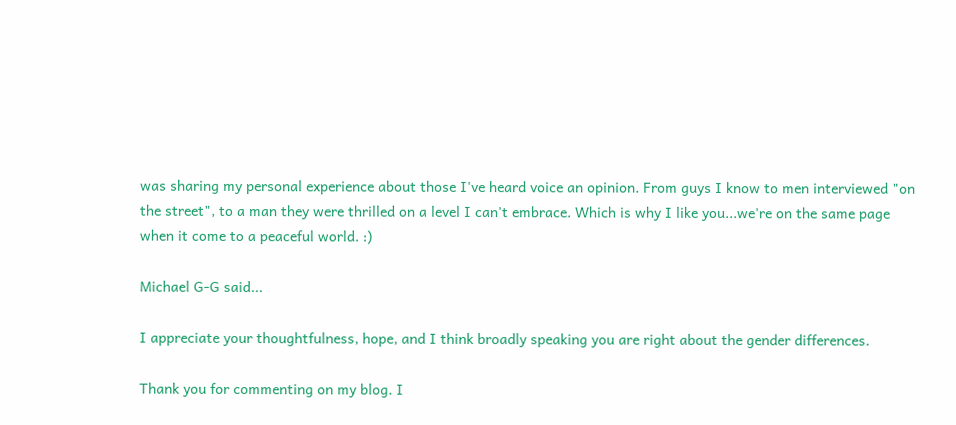was sharing my personal experience about those I've heard voice an opinion. From guys I know to men interviewed "on the street", to a man they were thrilled on a level I can't embrace. Which is why I like you...we're on the same page when it come to a peaceful world. :)

Michael G-G said...

I appreciate your thoughtfulness, hope, and I think broadly speaking you are right about the gender differences.

Thank you for commenting on my blog. I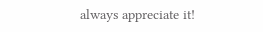always appreciate it!